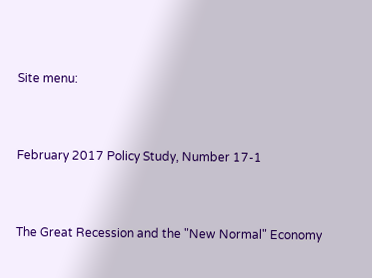Site menu:


February 2017 Policy Study, Number 17-1


The Great Recession and the "New Normal" Economy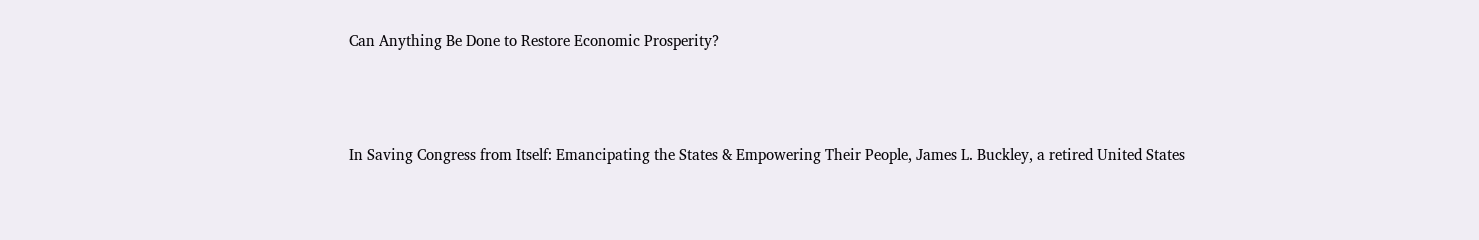Can Anything Be Done to Restore Economic Prosperity?



In Saving Congress from Itself: Emancipating the States & Empowering Their People, James L. Buckley, a retired United States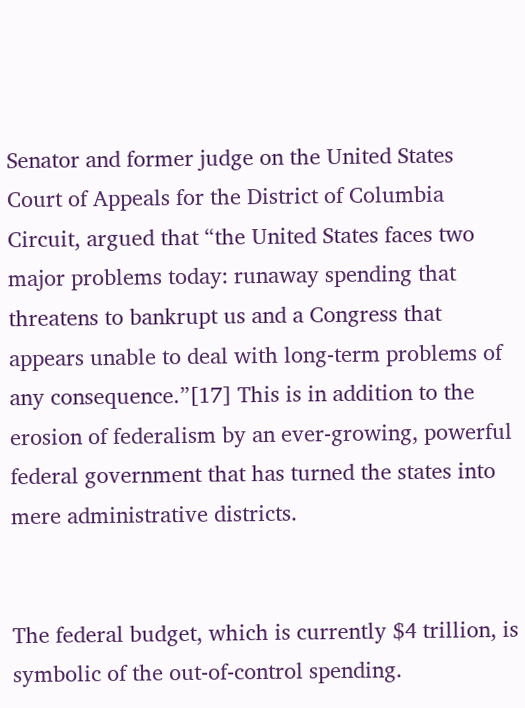Senator and former judge on the United States Court of Appeals for the District of Columbia Circuit, argued that “the United States faces two major problems today: runaway spending that threatens to bankrupt us and a Congress that appears unable to deal with long-term problems of any consequence.”[17] This is in addition to the erosion of federalism by an ever-growing, powerful federal government that has turned the states into mere administrative districts.


The federal budget, which is currently $4 trillion, is symbolic of the out-of-control spending.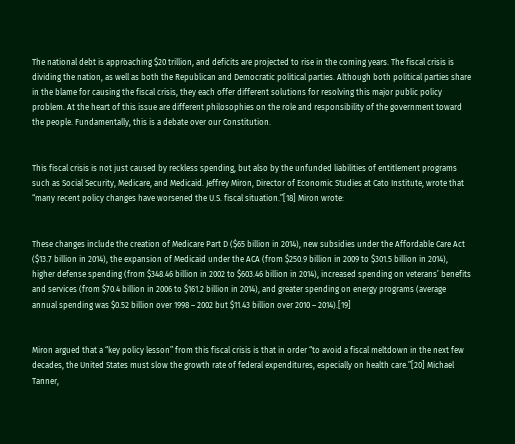The national debt is approaching $20 trillion, and deficits are projected to rise in the coming years. The fiscal crisis is dividing the nation, as well as both the Republican and Democratic political parties. Although both political parties share in the blame for causing the fiscal crisis, they each offer different solutions for resolving this major public policy problem. At the heart of this issue are different philosophies on the role and responsibility of the government toward the people. Fundamentally, this is a debate over our Constitution.


This fiscal crisis is not just caused by reckless spending, but also by the unfunded liabilities of entitlement programs such as Social Security, Medicare, and Medicaid. Jeffrey Miron, Director of Economic Studies at Cato Institute, wrote that “many recent policy changes have worsened the U.S. fiscal situation.”[18] Miron wrote:


These changes include the creation of Medicare Part D ($65 billion in 2014), new subsidies under the Affordable Care Act ($13.7 billion in 2014), the expansion of Medicaid under the ACA (from $250.9 billion in 2009 to $301.5 billion in 2014), higher defense spending (from $348.46 billion in 2002 to $603.46 billion in 2014), increased spending on veterans’ benefits and services (from $70.4 billion in 2006 to $161.2 billion in 2014), and greater spending on energy programs (average annual spending was $0.52 billion over 1998 – 2002 but $11.43 billion over 2010 – 2014).[19]


Miron argued that a “key policy lesson” from this fiscal crisis is that in order “to avoid a fiscal meltdown in the next few decades, the United States must slow the growth rate of federal expenditures, especially on health care.”[20] Michael Tanner,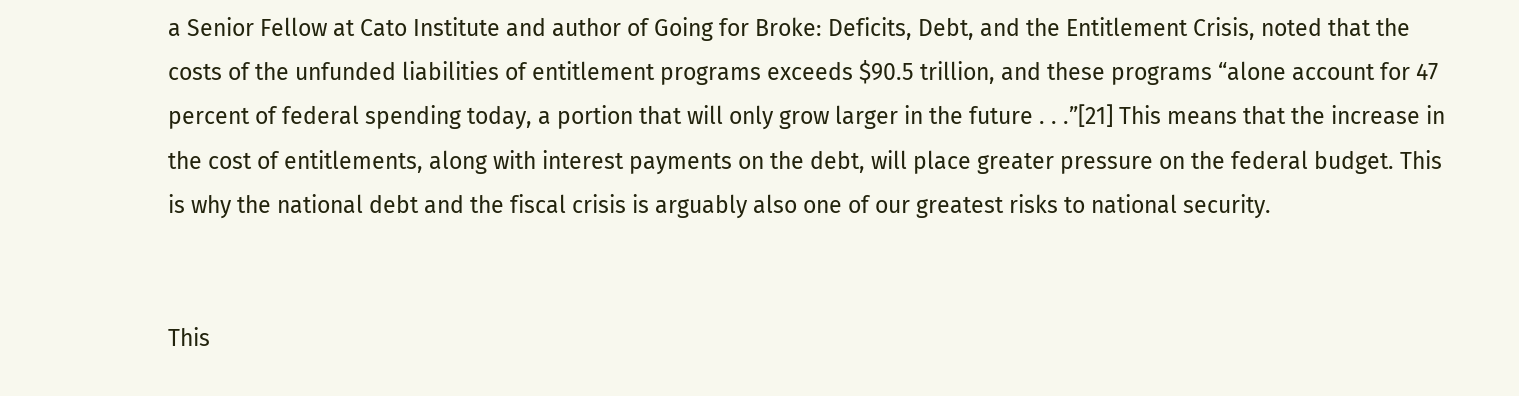a Senior Fellow at Cato Institute and author of Going for Broke: Deficits, Debt, and the Entitlement Crisis, noted that the costs of the unfunded liabilities of entitlement programs exceeds $90.5 trillion, and these programs “alone account for 47 percent of federal spending today, a portion that will only grow larger in the future . . .”[21] This means that the increase in the cost of entitlements, along with interest payments on the debt, will place greater pressure on the federal budget. This is why the national debt and the fiscal crisis is arguably also one of our greatest risks to national security.


This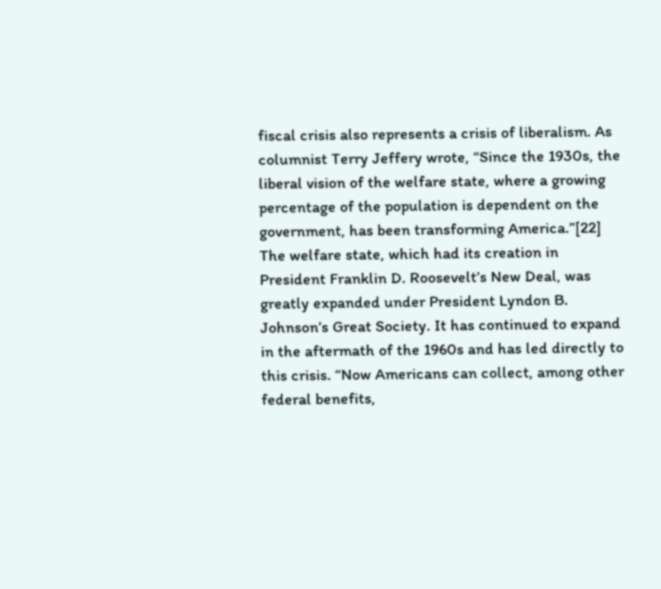fiscal crisis also represents a crisis of liberalism. As columnist Terry Jeffery wrote, “Since the 1930s, the liberal vision of the welfare state, where a growing percentage of the population is dependent on the government, has been transforming America.”[22] The welfare state, which had its creation in President Franklin D. Roosevelt’s New Deal, was greatly expanded under President Lyndon B. Johnson’s Great Society. It has continued to expand in the aftermath of the 1960s and has led directly to this crisis. “Now Americans can collect, among other federal benefits,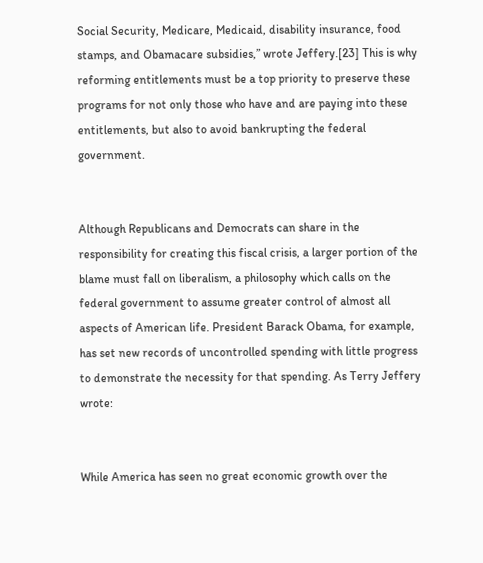Social Security, Medicare, Medicaid, disability insurance, food stamps, and Obamacare subsidies,” wrote Jeffery.[23] This is why reforming entitlements must be a top priority to preserve these programs for not only those who have and are paying into these entitlements, but also to avoid bankrupting the federal government.


Although Republicans and Democrats can share in the responsibility for creating this fiscal crisis, a larger portion of the blame must fall on liberalism, a philosophy which calls on the federal government to assume greater control of almost all aspects of American life. President Barack Obama, for example, has set new records of uncontrolled spending with little progress to demonstrate the necessity for that spending. As Terry Jeffery wrote:


While America has seen no great economic growth over the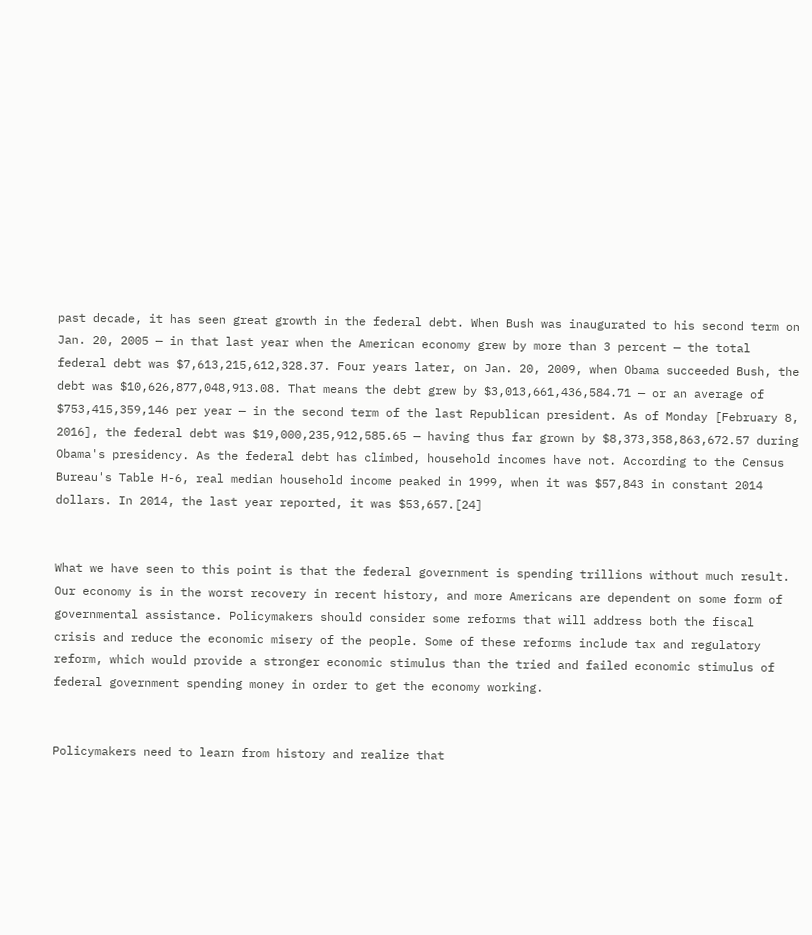past decade, it has seen great growth in the federal debt. When Bush was inaugurated to his second term on Jan. 20, 2005 — in that last year when the American economy grew by more than 3 percent — the total federal debt was $7,613,215,612,328.37. Four years later, on Jan. 20, 2009, when Obama succeeded Bush, the debt was $10,626,877,048,913.08. That means the debt grew by $3,013,661,436,584.71 — or an average of $753,415,359,146 per year — in the second term of the last Republican president. As of Monday [February 8, 2016], the federal debt was $19,000,235,912,585.65 — having thus far grown by $8,373,358,863,672.57 during Obama's presidency. As the federal debt has climbed, household incomes have not. According to the Census Bureau's Table H-6, real median household income peaked in 1999, when it was $57,843 in constant 2014 dollars. In 2014, the last year reported, it was $53,657.[24]


What we have seen to this point is that the federal government is spending trillions without much result. Our economy is in the worst recovery in recent history, and more Americans are dependent on some form of governmental assistance. Policymakers should consider some reforms that will address both the fiscal crisis and reduce the economic misery of the people. Some of these reforms include tax and regulatory reform, which would provide a stronger economic stimulus than the tried and failed economic stimulus of federal government spending money in order to get the economy working.


Policymakers need to learn from history and realize that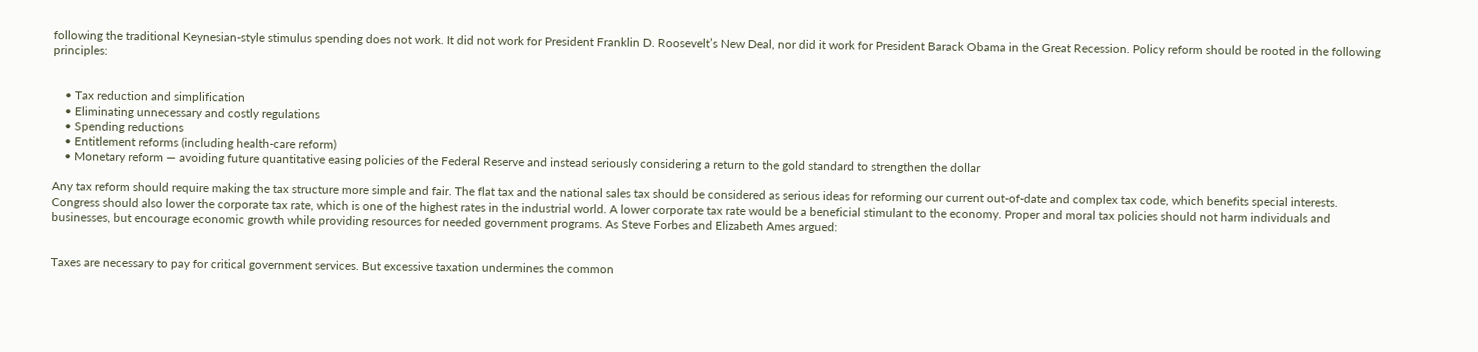following the traditional Keynesian-style stimulus spending does not work. It did not work for President Franklin D. Roosevelt’s New Deal, nor did it work for President Barack Obama in the Great Recession. Policy reform should be rooted in the following principles:


    • Tax reduction and simplification
    • Eliminating unnecessary and costly regulations
    • Spending reductions
    • Entitlement reforms (including health-care reform)
    • Monetary reform — avoiding future quantitative easing policies of the Federal Reserve and instead seriously considering a return to the gold standard to strengthen the dollar

Any tax reform should require making the tax structure more simple and fair. The flat tax and the national sales tax should be considered as serious ideas for reforming our current out-of-date and complex tax code, which benefits special interests. Congress should also lower the corporate tax rate, which is one of the highest rates in the industrial world. A lower corporate tax rate would be a beneficial stimulant to the economy. Proper and moral tax policies should not harm individuals and businesses, but encourage economic growth while providing resources for needed government programs. As Steve Forbes and Elizabeth Ames argued:


Taxes are necessary to pay for critical government services. But excessive taxation undermines the common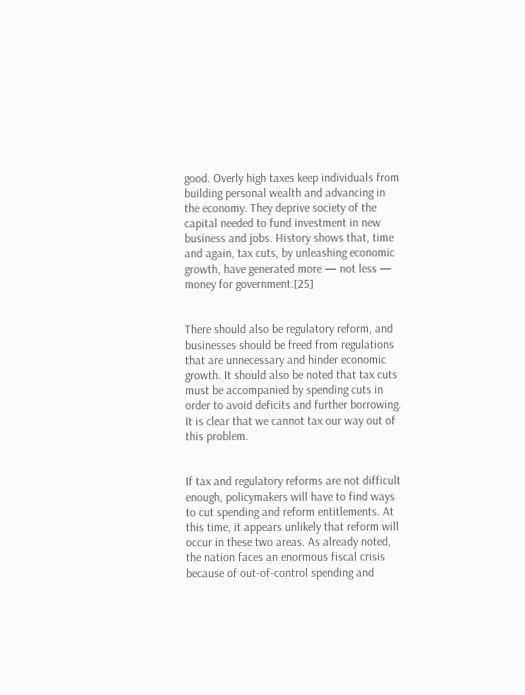good. Overly high taxes keep individuals from building personal wealth and advancing in the economy. They deprive society of the capital needed to fund investment in new business and jobs. History shows that, time and again, tax cuts, by unleashing economic growth, have generated more — not less — money for government.[25]


There should also be regulatory reform, and businesses should be freed from regulations that are unnecessary and hinder economic growth. It should also be noted that tax cuts must be accompanied by spending cuts in order to avoid deficits and further borrowing. It is clear that we cannot tax our way out of this problem.


If tax and regulatory reforms are not difficult enough, policymakers will have to find ways to cut spending and reform entitlements. At this time, it appears unlikely that reform will occur in these two areas. As already noted, the nation faces an enormous fiscal crisis because of out-of-control spending and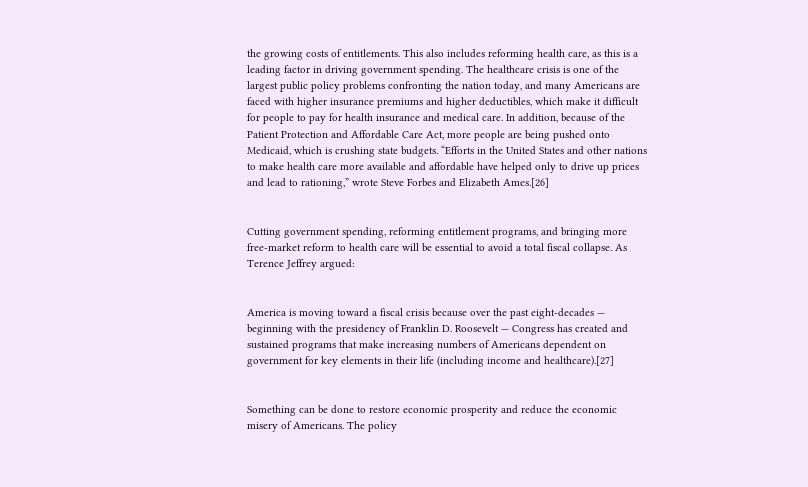the growing costs of entitlements. This also includes reforming health care, as this is a leading factor in driving government spending. The healthcare crisis is one of the largest public policy problems confronting the nation today, and many Americans are faced with higher insurance premiums and higher deductibles, which make it difficult for people to pay for health insurance and medical care. In addition, because of the Patient Protection and Affordable Care Act, more people are being pushed onto Medicaid, which is crushing state budgets. “Efforts in the United States and other nations to make health care more available and affordable have helped only to drive up prices and lead to rationing,” wrote Steve Forbes and Elizabeth Ames.[26]


Cutting government spending, reforming entitlement programs, and bringing more free-market reform to health care will be essential to avoid a total fiscal collapse. As Terence Jeffrey argued:


America is moving toward a fiscal crisis because over the past eight-decades — beginning with the presidency of Franklin D. Roosevelt — Congress has created and sustained programs that make increasing numbers of Americans dependent on government for key elements in their life (including income and healthcare).[27]


Something can be done to restore economic prosperity and reduce the economic misery of Americans. The policy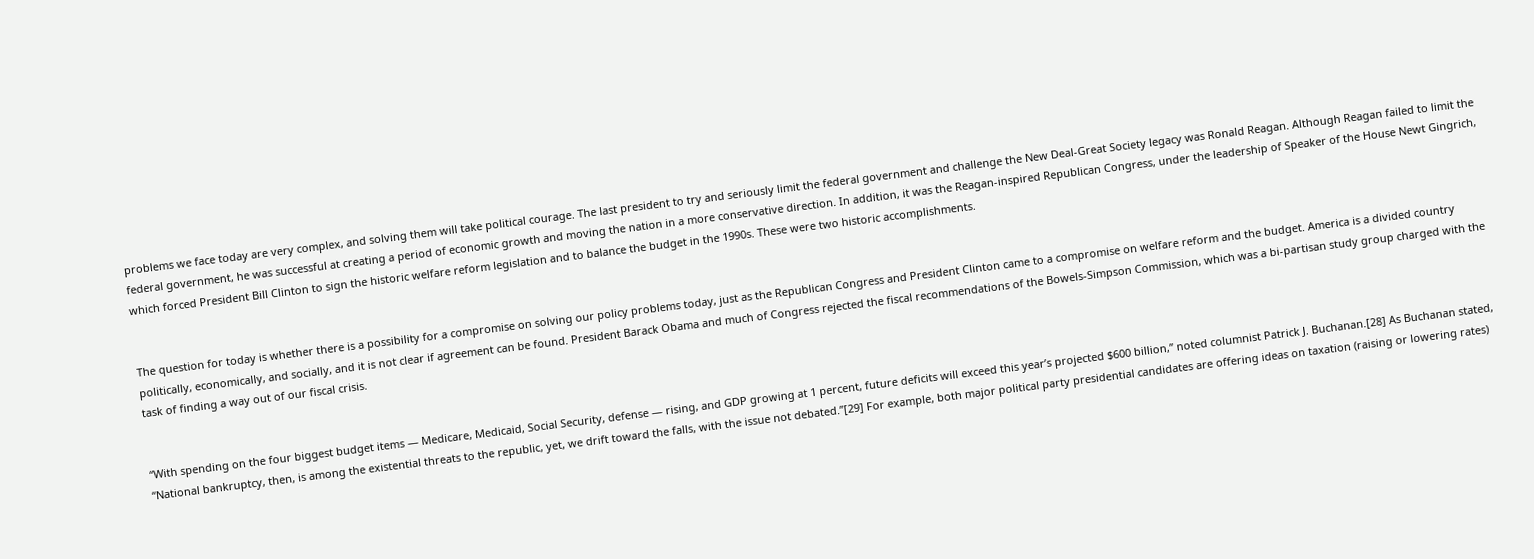problems we face today are very complex, and solving them will take political courage. The last president to try and seriously limit the federal government and challenge the New Deal-Great Society legacy was Ronald Reagan. Although Reagan failed to limit the federal government, he was successful at creating a period of economic growth and moving the nation in a more conservative direction. In addition, it was the Reagan-inspired Republican Congress, under the leadership of Speaker of the House Newt Gingrich, which forced President Bill Clinton to sign the historic welfare reform legislation and to balance the budget in the 1990s. These were two historic accomplishments.


The question for today is whether there is a possibility for a compromise on solving our policy problems today, just as the Republican Congress and President Clinton came to a compromise on welfare reform and the budget. America is a divided country politically, economically, and socially, and it is not clear if agreement can be found. President Barack Obama and much of Congress rejected the fiscal recommendations of the Bowels-Simpson Commission, which was a bi-partisan study group charged with the task of finding a way out of our fiscal crisis.


“With spending on the four biggest budget items — Medicare, Medicaid, Social Security, defense — rising, and GDP growing at 1 percent, future deficits will exceed this year’s projected $600 billion,” noted columnist Patrick J. Buchanan.[28] As Buchanan stated, “National bankruptcy, then, is among the existential threats to the republic, yet, we drift toward the falls, with the issue not debated.”[29] For example, both major political party presidential candidates are offering ideas on taxation (raising or lowering rates)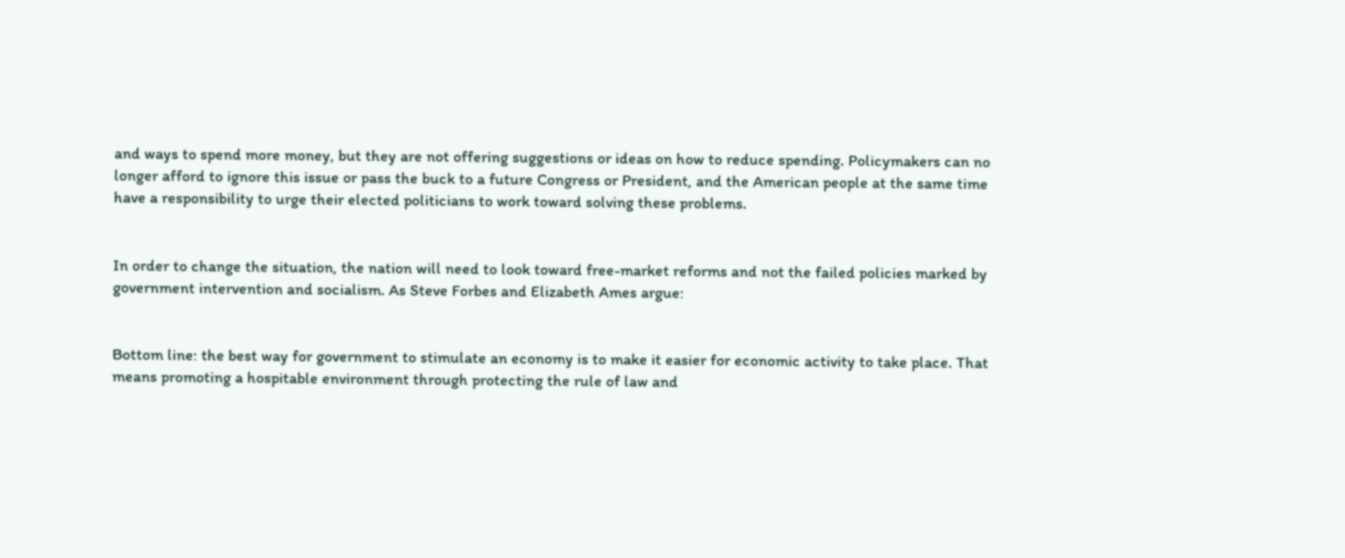and ways to spend more money, but they are not offering suggestions or ideas on how to reduce spending. Policymakers can no longer afford to ignore this issue or pass the buck to a future Congress or President, and the American people at the same time have a responsibility to urge their elected politicians to work toward solving these problems.


In order to change the situation, the nation will need to look toward free-market reforms and not the failed policies marked by government intervention and socialism. As Steve Forbes and Elizabeth Ames argue:


Bottom line: the best way for government to stimulate an economy is to make it easier for economic activity to take place. That means promoting a hospitable environment through protecting the rule of law and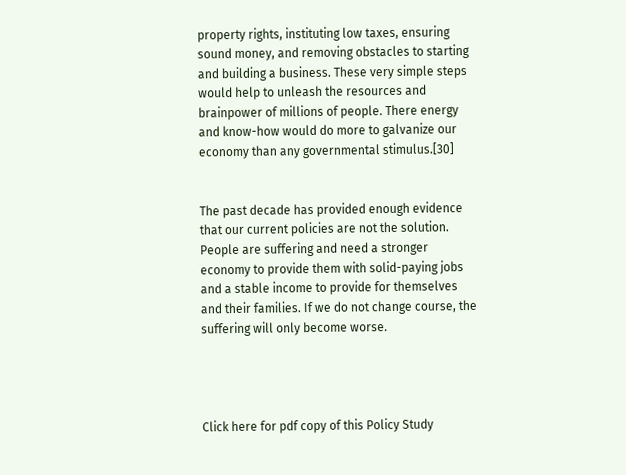property rights, instituting low taxes, ensuring sound money, and removing obstacles to starting and building a business. These very simple steps would help to unleash the resources and brainpower of millions of people. There energy and know-how would do more to galvanize our economy than any governmental stimulus.[30]


The past decade has provided enough evidence that our current policies are not the solution. People are suffering and need a stronger economy to provide them with solid-paying jobs and a stable income to provide for themselves and their families. If we do not change course, the suffering will only become worse.




Click here for pdf copy of this Policy Study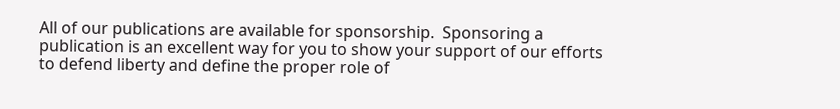All of our publications are available for sponsorship.  Sponsoring a publication is an excellent way for you to show your support of our efforts to defend liberty and define the proper role of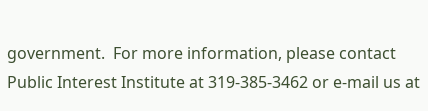government.  For more information, please contact Public Interest Institute at 319-385-3462 or e-mail us at